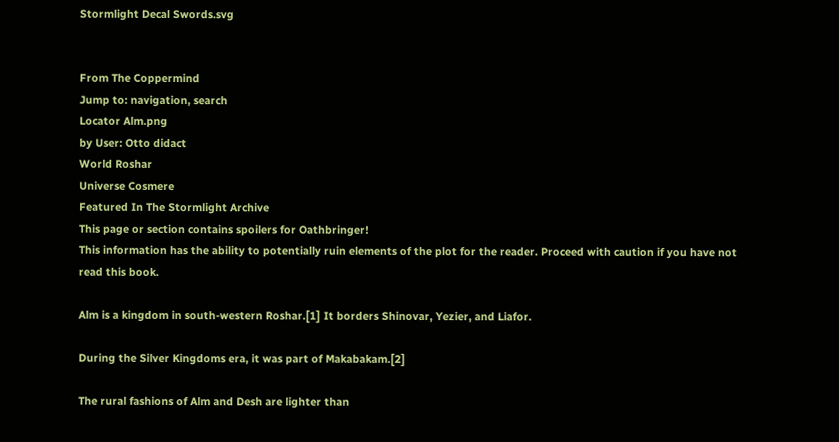Stormlight Decal Swords.svg


From The Coppermind
Jump to: navigation, search
Locator Alm.png
by User: Otto didact
World Roshar
Universe Cosmere
Featured In The Stormlight Archive
This page or section contains spoilers for Oathbringer!
This information has the ability to potentially ruin elements of the plot for the reader. Proceed with caution if you have not read this book.

Alm is a kingdom in south-western Roshar.[1] It borders Shinovar, Yezier, and Liafor.

During the Silver Kingdoms era, it was part of Makabakam.[2]

The rural fashions of Alm and Desh are lighter than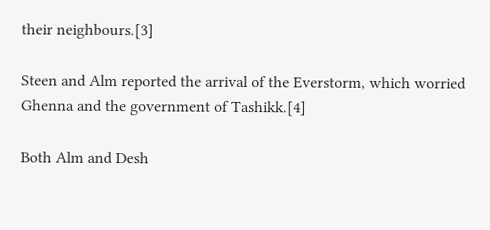their neighbours.[3]

Steen and Alm reported the arrival of the Everstorm, which worried Ghenna and the government of Tashikk.[4]

Both Alm and Desh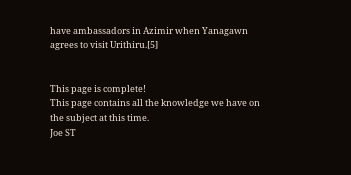have ambassadors in Azimir when Yanagawn agrees to visit Urithiru.[5]


This page is complete!
This page contains all the knowledge we have on the subject at this time.
Joe ST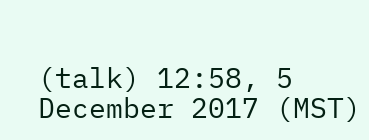(talk) 12:58, 5 December 2017 (MST)